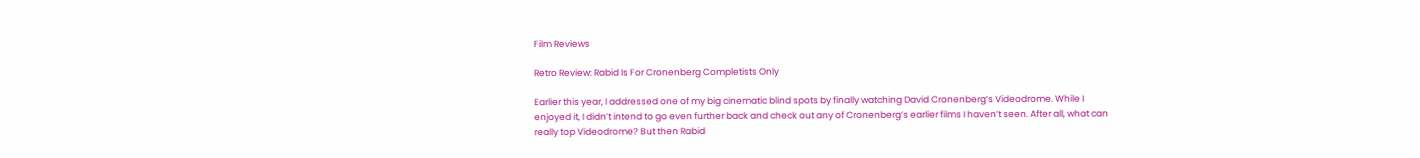Film Reviews

Retro Review: Rabid Is For Cronenberg Completists Only

Earlier this year, I addressed one of my big cinematic blind spots by finally watching David Cronenberg’s Videodrome. While I enjoyed it, I didn’t intend to go even further back and check out any of Cronenberg’s earlier films I haven’t seen. After all, what can really top Videodrome? But then Rabid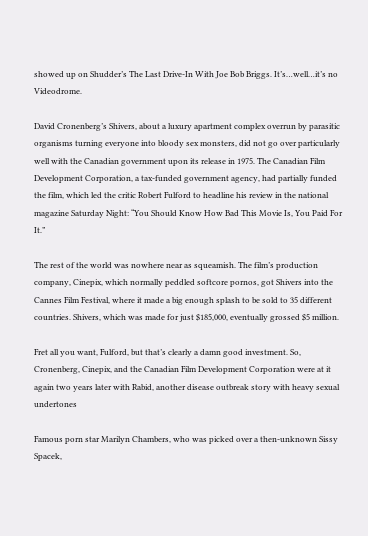showed up on Shudder’s The Last Drive-In With Joe Bob Briggs. It’s…well…it’s no Videodrome.

David Cronenberg’s Shivers, about a luxury apartment complex overrun by parasitic organisms turning everyone into bloody sex monsters, did not go over particularly well with the Canadian government upon its release in 1975. The Canadian Film Development Corporation, a tax-funded government agency, had partially funded the film, which led the critic Robert Fulford to headline his review in the national magazine Saturday Night: “You Should Know How Bad This Movie Is, You Paid For It.”

The rest of the world was nowhere near as squeamish. The film’s production company, Cinepix, which normally peddled softcore pornos, got Shivers into the Cannes Film Festival, where it made a big enough splash to be sold to 35 different countries. Shivers, which was made for just $185,000, eventually grossed $5 million.

Fret all you want, Fulford, but that’s clearly a damn good investment. So, Cronenberg, Cinepix, and the Canadian Film Development Corporation were at it again two years later with Rabid, another disease outbreak story with heavy sexual undertones

Famous porn star Marilyn Chambers, who was picked over a then-unknown Sissy Spacek,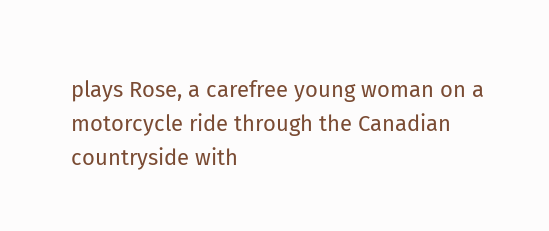plays Rose, a carefree young woman on a motorcycle ride through the Canadian countryside with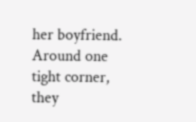her boyfriend. Around one tight corner, they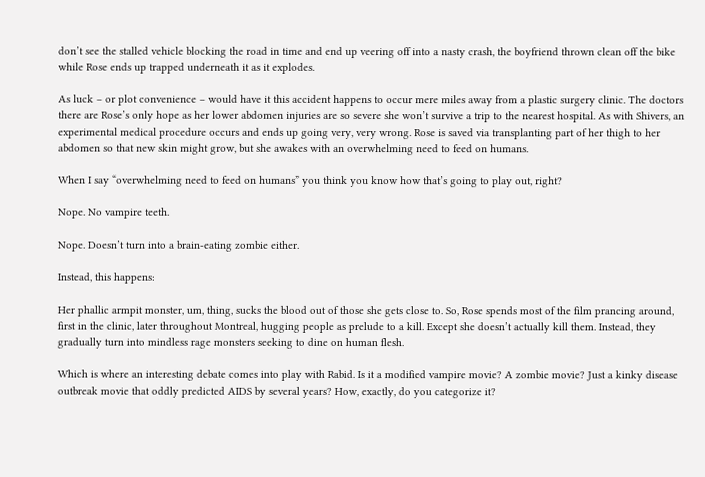don’t see the stalled vehicle blocking the road in time and end up veering off into a nasty crash, the boyfriend thrown clean off the bike while Rose ends up trapped underneath it as it explodes.

As luck – or plot convenience – would have it this accident happens to occur mere miles away from a plastic surgery clinic. The doctors there are Rose’s only hope as her lower abdomen injuries are so severe she won’t survive a trip to the nearest hospital. As with Shivers, an experimental medical procedure occurs and ends up going very, very wrong. Rose is saved via transplanting part of her thigh to her abdomen so that new skin might grow, but she awakes with an overwhelming need to feed on humans.

When I say “overwhelming need to feed on humans” you think you know how that’s going to play out, right?

Nope. No vampire teeth.

Nope. Doesn’t turn into a brain-eating zombie either.

Instead, this happens:

Her phallic armpit monster, um, thing, sucks the blood out of those she gets close to. So, Rose spends most of the film prancing around, first in the clinic, later throughout Montreal, hugging people as prelude to a kill. Except she doesn’t actually kill them. Instead, they gradually turn into mindless rage monsters seeking to dine on human flesh.

Which is where an interesting debate comes into play with Rabid. Is it a modified vampire movie? A zombie movie? Just a kinky disease outbreak movie that oddly predicted AIDS by several years? How, exactly, do you categorize it?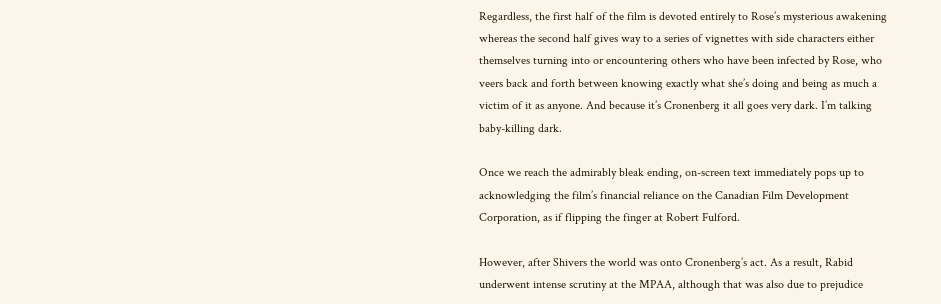Regardless, the first half of the film is devoted entirely to Rose’s mysterious awakening whereas the second half gives way to a series of vignettes with side characters either themselves turning into or encountering others who have been infected by Rose, who veers back and forth between knowing exactly what she’s doing and being as much a victim of it as anyone. And because it’s Cronenberg it all goes very dark. I’m talking baby-killing dark.

Once we reach the admirably bleak ending, on-screen text immediately pops up to acknowledging the film’s financial reliance on the Canadian Film Development Corporation, as if flipping the finger at Robert Fulford.

However, after Shivers the world was onto Cronenberg’s act. As a result, Rabid underwent intense scrutiny at the MPAA, although that was also due to prejudice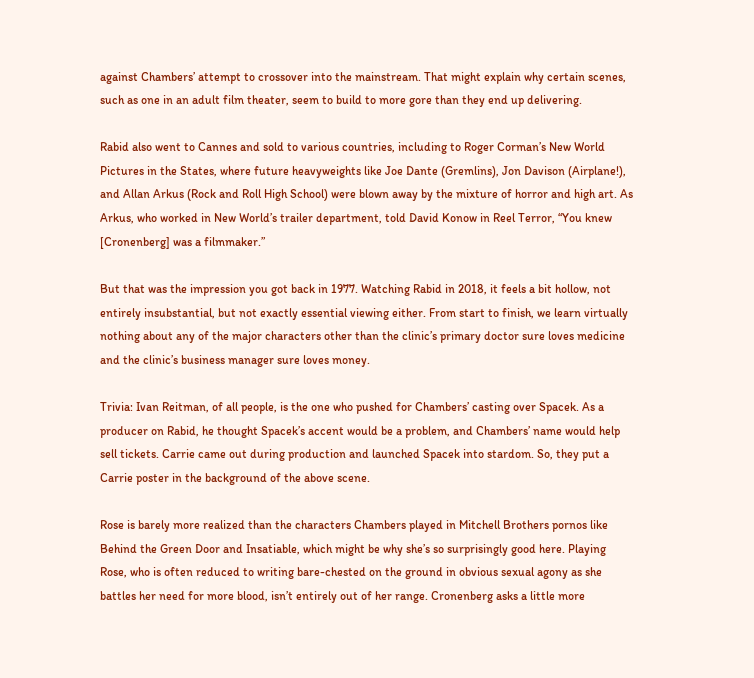against Chambers’ attempt to crossover into the mainstream. That might explain why certain scenes, such as one in an adult film theater, seem to build to more gore than they end up delivering.

Rabid also went to Cannes and sold to various countries, including to Roger Corman’s New World Pictures in the States, where future heavyweights like Joe Dante (Gremlins), Jon Davison (Airplane!), and Allan Arkus (Rock and Roll High School) were blown away by the mixture of horror and high art. As Arkus, who worked in New World’s trailer department, told David Konow in Reel Terror, “You knew [Cronenberg] was a filmmaker.”

But that was the impression you got back in 1977. Watching Rabid in 2018, it feels a bit hollow, not entirely insubstantial, but not exactly essential viewing either. From start to finish, we learn virtually nothing about any of the major characters other than the clinic’s primary doctor sure loves medicine and the clinic’s business manager sure loves money.

Trivia: Ivan Reitman, of all people, is the one who pushed for Chambers’ casting over Spacek. As a producer on Rabid, he thought Spacek’s accent would be a problem, and Chambers’ name would help sell tickets. Carrie came out during production and launched Spacek into stardom. So, they put a Carrie poster in the background of the above scene.

Rose is barely more realized than the characters Chambers played in Mitchell Brothers pornos like Behind the Green Door and Insatiable, which might be why she’s so surprisingly good here. Playing Rose, who is often reduced to writing bare-chested on the ground in obvious sexual agony as she battles her need for more blood, isn’t entirely out of her range. Cronenberg asks a little more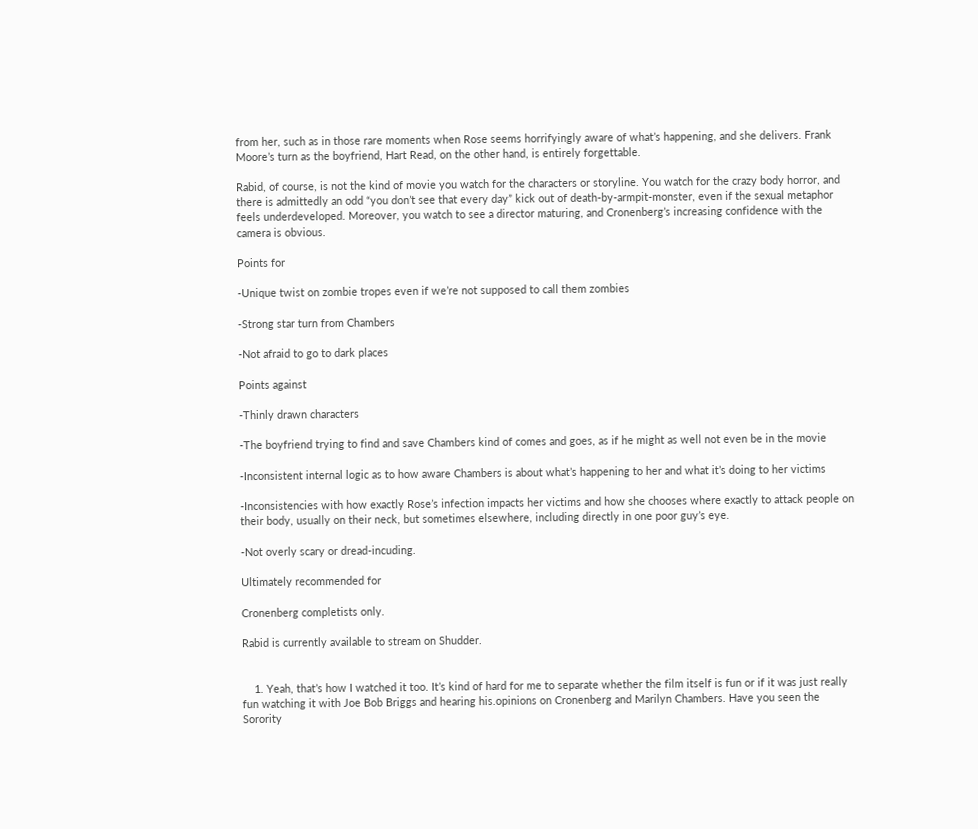from her, such as in those rare moments when Rose seems horrifyingly aware of what’s happening, and she delivers. Frank Moore’s turn as the boyfriend, Hart Read, on the other hand, is entirely forgettable.

Rabid, of course, is not the kind of movie you watch for the characters or storyline. You watch for the crazy body horror, and there is admittedly an odd “you don’t see that every day” kick out of death-by-armpit-monster, even if the sexual metaphor feels underdeveloped. Moreover, you watch to see a director maturing, and Cronenberg’s increasing confidence with the camera is obvious.

Points for

-Unique twist on zombie tropes even if we’re not supposed to call them zombies

-Strong star turn from Chambers

-Not afraid to go to dark places

Points against

-Thinly drawn characters

-The boyfriend trying to find and save Chambers kind of comes and goes, as if he might as well not even be in the movie

-Inconsistent internal logic as to how aware Chambers is about what’s happening to her and what it’s doing to her victims

-Inconsistencies with how exactly Rose’s infection impacts her victims and how she chooses where exactly to attack people on their body, usually on their neck, but sometimes elsewhere, including directly in one poor guy’s eye.

-Not overly scary or dread-incuding.

Ultimately recommended for

Cronenberg completists only.

Rabid is currently available to stream on Shudder.


    1. Yeah, that’s how I watched it too. It’s kind of hard for me to separate whether the film itself is fun or if it was just really fun watching it with Joe Bob Briggs and hearing his.opinions on Cronenberg and Marilyn Chambers. Have you seen the Sorority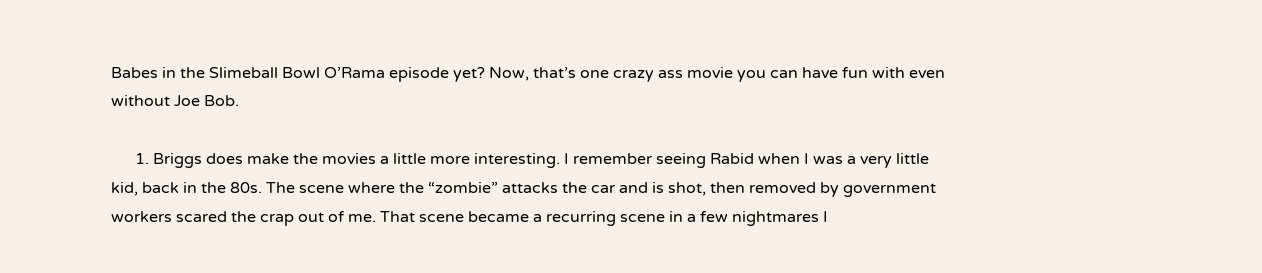Babes in the Slimeball Bowl O’Rama episode yet? Now, that’s one crazy ass movie you can have fun with even without Joe Bob.

      1. Briggs does make the movies a little more interesting. I remember seeing Rabid when I was a very little kid, back in the 80s. The scene where the “zombie” attacks the car and is shot, then removed by government workers scared the crap out of me. That scene became a recurring scene in a few nightmares I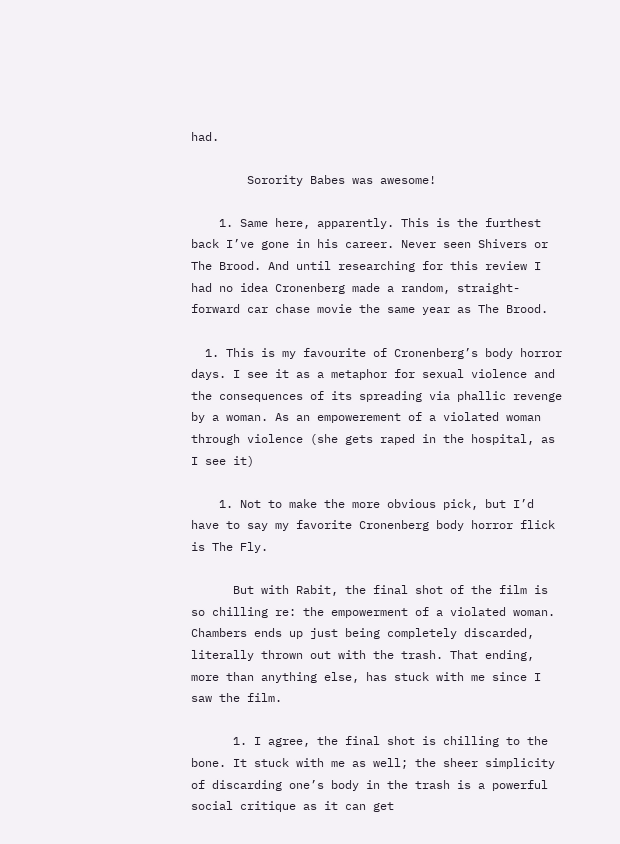had.

        Sorority Babes was awesome!

    1. Same here, apparently. This is the furthest back I’ve gone in his career. Never seen Shivers or The Brood. And until researching for this review I had no idea Cronenberg made a random, straight-forward car chase movie the same year as The Brood.

  1. This is my favourite of Cronenberg’s body horror days. I see it as a metaphor for sexual violence and the consequences of its spreading via phallic revenge by a woman. As an empowerement of a violated woman through violence (she gets raped in the hospital, as I see it)

    1. Not to make the more obvious pick, but I’d have to say my favorite Cronenberg body horror flick is The Fly.

      But with Rabit, the final shot of the film is so chilling re: the empowerment of a violated woman. Chambers ends up just being completely discarded, literally thrown out with the trash. That ending, more than anything else, has stuck with me since I saw the film.

      1. I agree, the final shot is chilling to the bone. It stuck with me as well; the sheer simplicity of discarding one’s body in the trash is a powerful social critique as it can get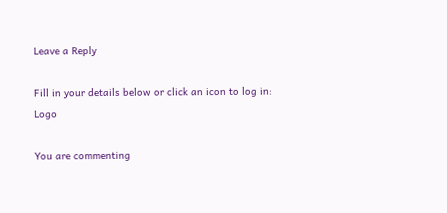Leave a Reply

Fill in your details below or click an icon to log in: Logo

You are commenting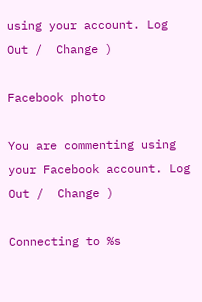using your account. Log Out /  Change )

Facebook photo

You are commenting using your Facebook account. Log Out /  Change )

Connecting to %s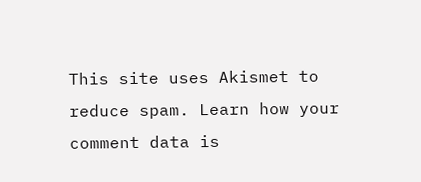This site uses Akismet to reduce spam. Learn how your comment data is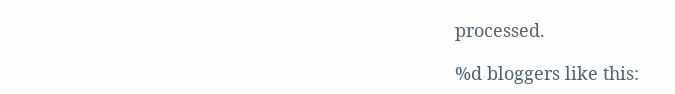processed.

%d bloggers like this: